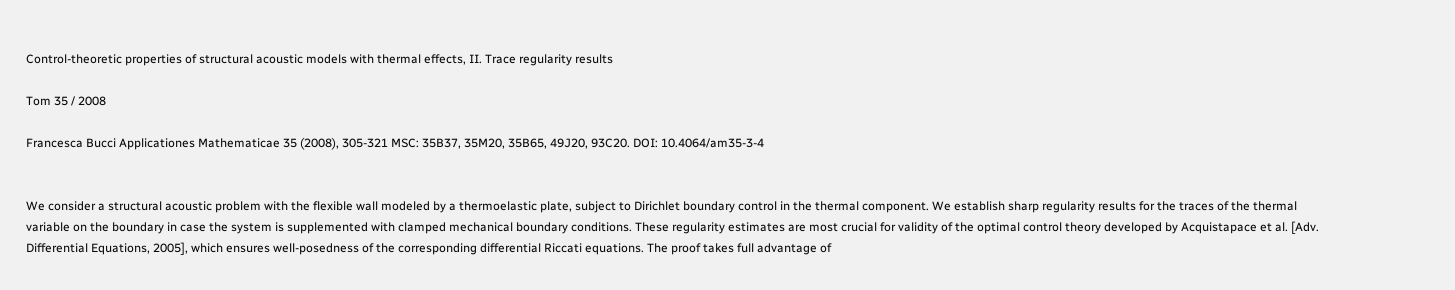Control-theoretic properties of structural acoustic models with thermal effects, II. Trace regularity results

Tom 35 / 2008

Francesca Bucci Applicationes Mathematicae 35 (2008), 305-321 MSC: 35B37, 35M20, 35B65, 49J20, 93C20. DOI: 10.4064/am35-3-4


We consider a structural acoustic problem with the flexible wall modeled by a thermoelastic plate, subject to Dirichlet boundary control in the thermal component. We establish sharp regularity results for the traces of the thermal variable on the boundary in case the system is supplemented with clamped mechanical boundary conditions. These regularity estimates are most crucial for validity of the optimal control theory developed by Acquistapace et al. [Adv. Differential Equations, 2005], which ensures well-posedness of the corresponding differential Riccati equations. The proof takes full advantage of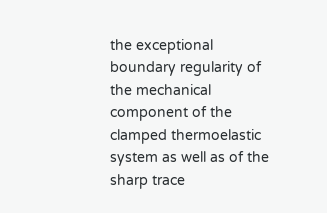the exceptional boundary regularity of the mechanical component of the clamped thermoelastic system as well as of the sharp trace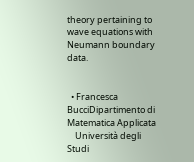theory pertaining to wave equations with Neumann boundary data.


  • Francesca BucciDipartimento di Matematica Applicata
    Università degli Studi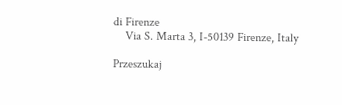di Firenze
    Via S. Marta 3, I-50139 Firenze, Italy

Przeszukaj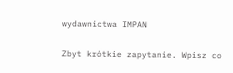wydawnictwa IMPAN

Zbyt krótkie zapytanie. Wpisz co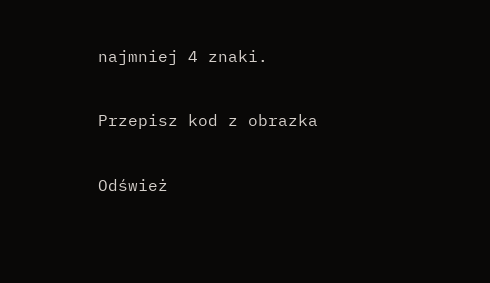najmniej 4 znaki.

Przepisz kod z obrazka

Odśwież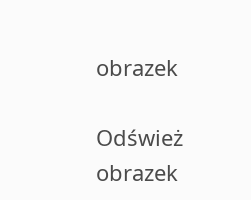obrazek

Odśwież obrazek